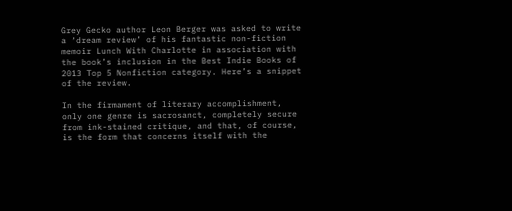Grey Gecko author Leon Berger was asked to write a ‘dream review’ of his fantastic non-fiction memoir Lunch With Charlotte in association with the book’s inclusion in the Best Indie Books of 2013 Top 5 Nonfiction category. Here’s a snippet of the review.

In the firmament of literary accomplishment, only one genre is sacrosanct, completely secure from ink-stained critique, and that, of course, is the form that concerns itself with the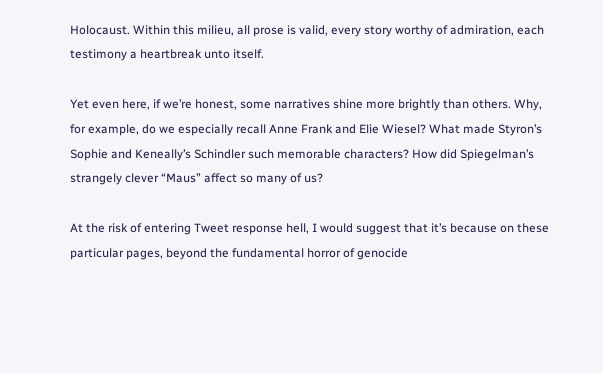Holocaust. Within this milieu, all prose is valid, every story worthy of admiration, each testimony a heartbreak unto itself.

Yet even here, if we’re honest, some narratives shine more brightly than others. Why, for example, do we especially recall Anne Frank and Elie Wiesel? What made Styron’s Sophie and Keneally’s Schindler such memorable characters? How did Spiegelman’s strangely clever “Maus” affect so many of us?

At the risk of entering Tweet response hell, I would suggest that it’s because on these particular pages, beyond the fundamental horror of genocide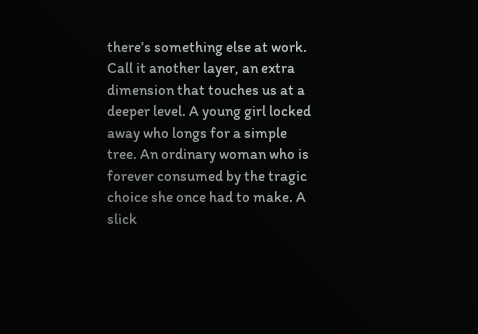there’s something else at work. Call it another layer, an extra dimension that touches us at a deeper level. A young girl locked away who longs for a simple tree. An ordinary woman who is forever consumed by the tragic choice she once had to make. A slick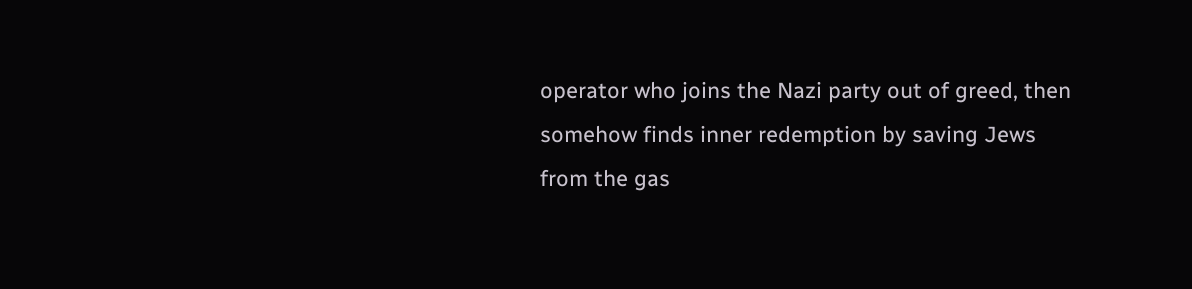operator who joins the Nazi party out of greed, then somehow finds inner redemption by saving Jews from the gas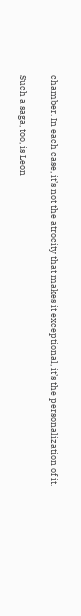chamber. In each case, it’s not the atrocity that makes it exceptional, it’s the personalization of it.

Such a saga, too, is Leon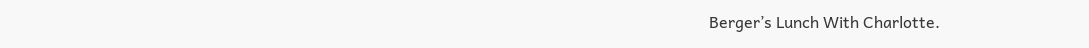Berger’s Lunch With Charlotte.